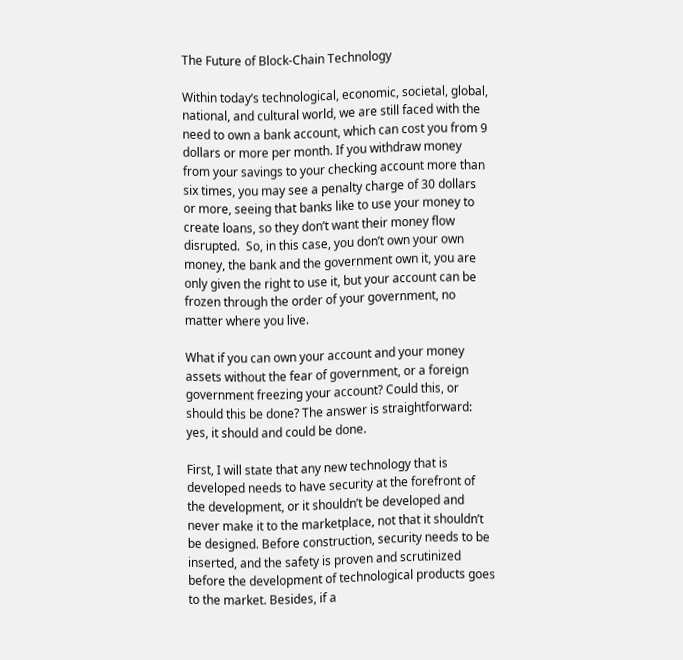The Future of Block-Chain Technology

Within today’s technological, economic, societal, global, national, and cultural world, we are still faced with the need to own a bank account, which can cost you from 9 dollars or more per month. If you withdraw money from your savings to your checking account more than six times, you may see a penalty charge of 30 dollars or more, seeing that banks like to use your money to create loans, so they don’t want their money flow disrupted.  So, in this case, you don’t own your own money, the bank and the government own it, you are only given the right to use it, but your account can be frozen through the order of your government, no matter where you live.

What if you can own your account and your money assets without the fear of government, or a foreign government freezing your account? Could this, or should this be done? The answer is straightforward: yes, it should and could be done.

First, I will state that any new technology that is developed needs to have security at the forefront of the development, or it shouldn’t be developed and never make it to the marketplace, not that it shouldn’t be designed. Before construction, security needs to be inserted, and the safety is proven and scrutinized before the development of technological products goes to the market. Besides, if a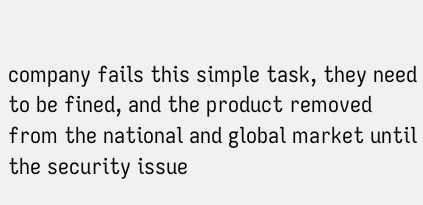company fails this simple task, they need to be fined, and the product removed from the national and global market until the security issue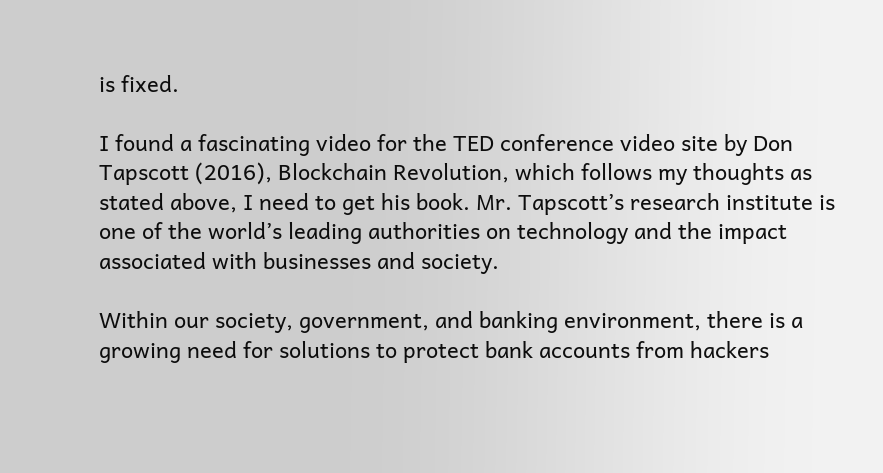is fixed.

I found a fascinating video for the TED conference video site by Don Tapscott (2016), Blockchain Revolution, which follows my thoughts as stated above, I need to get his book. Mr. Tapscott’s research institute is one of the world’s leading authorities on technology and the impact associated with businesses and society.

Within our society, government, and banking environment, there is a growing need for solutions to protect bank accounts from hackers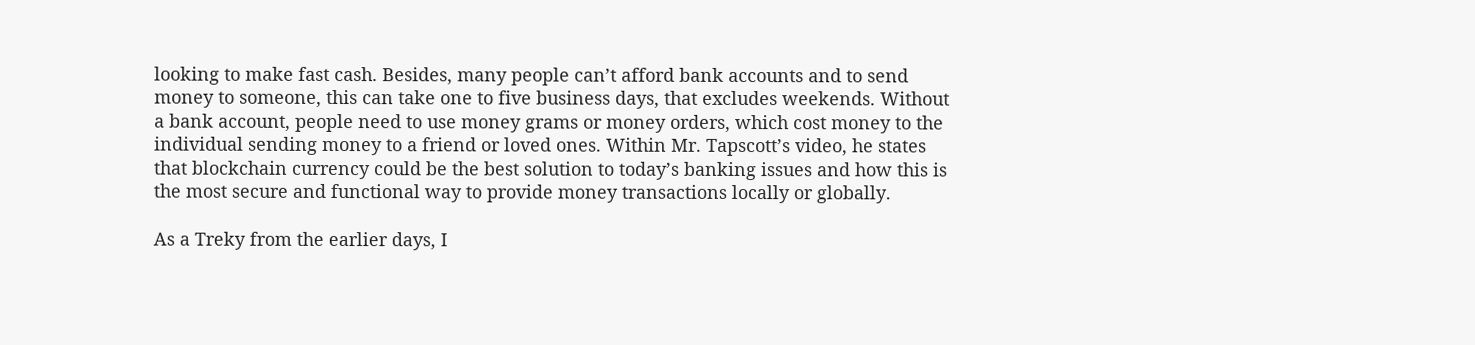looking to make fast cash. Besides, many people can’t afford bank accounts and to send money to someone, this can take one to five business days, that excludes weekends. Without a bank account, people need to use money grams or money orders, which cost money to the individual sending money to a friend or loved ones. Within Mr. Tapscott’s video, he states that blockchain currency could be the best solution to today’s banking issues and how this is the most secure and functional way to provide money transactions locally or globally.

As a Treky from the earlier days, I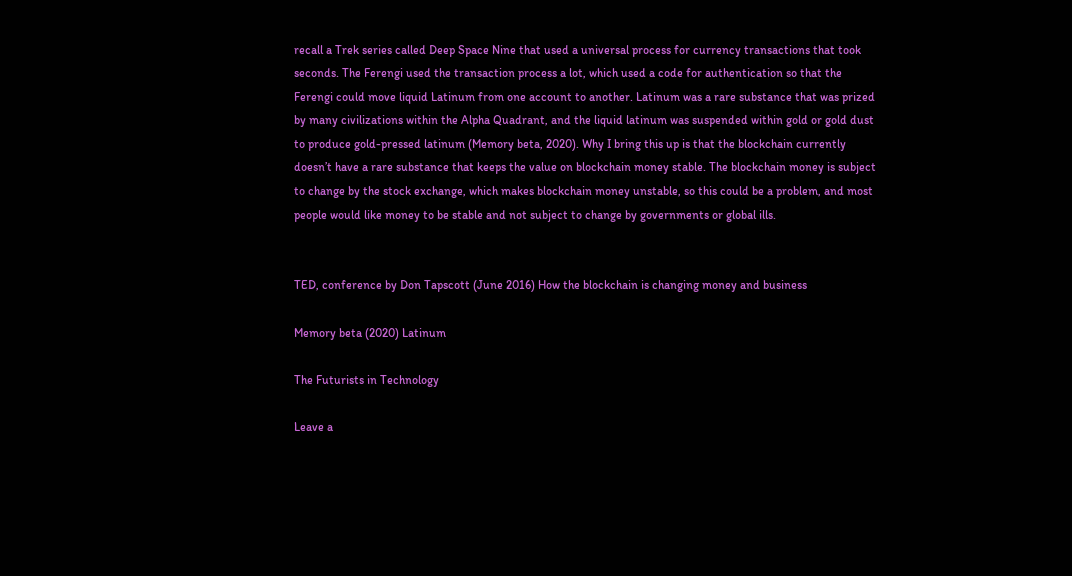recall a Trek series called Deep Space Nine that used a universal process for currency transactions that took seconds. The Ferengi used the transaction process a lot, which used a code for authentication so that the Ferengi could move liquid Latinum from one account to another. Latinum was a rare substance that was prized by many civilizations within the Alpha Quadrant, and the liquid latinum was suspended within gold or gold dust to produce gold-pressed latinum (Memory beta, 2020). Why I bring this up is that the blockchain currently doesn’t have a rare substance that keeps the value on blockchain money stable. The blockchain money is subject to change by the stock exchange, which makes blockchain money unstable, so this could be a problem, and most people would like money to be stable and not subject to change by governments or global ills.


TED, conference by Don Tapscott (June 2016) How the blockchain is changing money and business

Memory beta (2020) Latinum

The Futurists in Technology

Leave a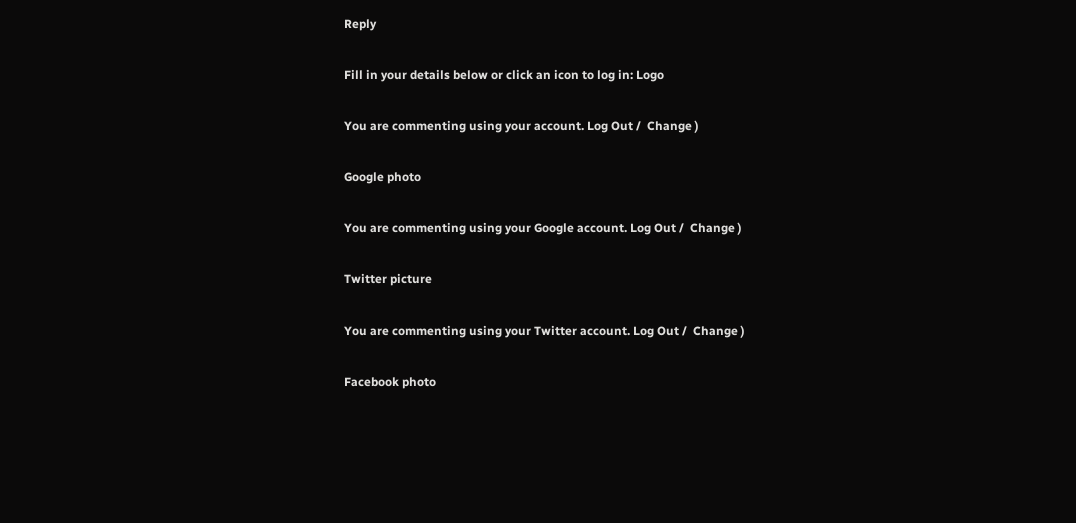Reply

Fill in your details below or click an icon to log in: Logo

You are commenting using your account. Log Out /  Change )

Google photo

You are commenting using your Google account. Log Out /  Change )

Twitter picture

You are commenting using your Twitter account. Log Out /  Change )

Facebook photo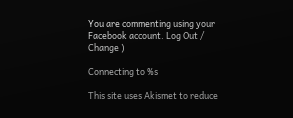You are commenting using your Facebook account. Log Out /  Change )

Connecting to %s

This site uses Akismet to reduce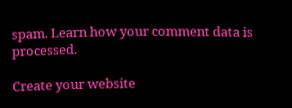spam. Learn how your comment data is processed.

Create your website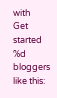with
Get started
%d bloggers like this: